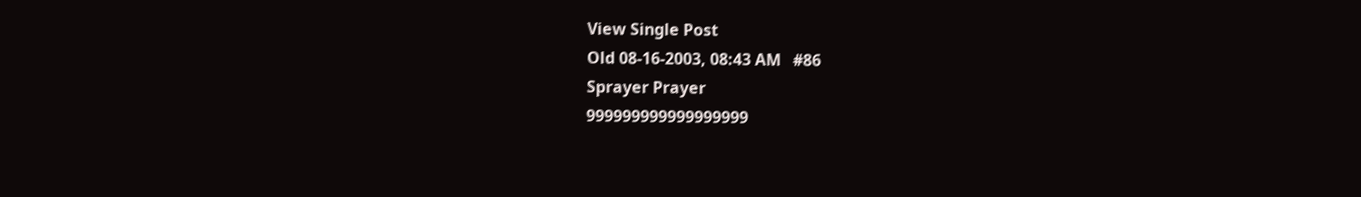View Single Post
Old 08-16-2003, 08:43 AM   #86
Sprayer Prayer
999999999999999999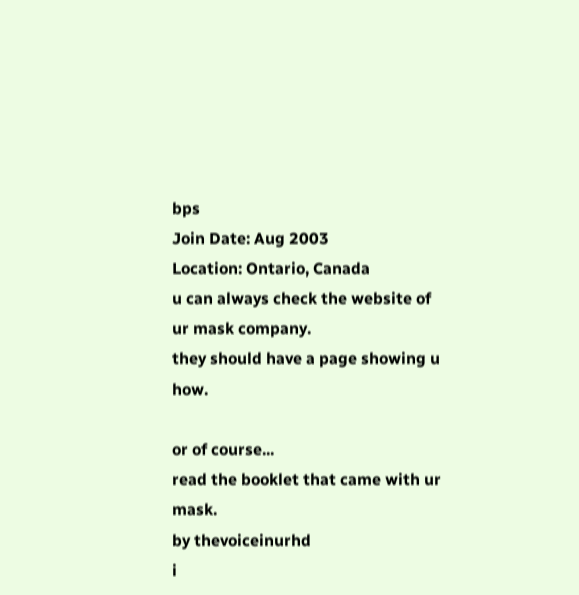bps
Join Date: Aug 2003
Location: Ontario, Canada
u can always check the website of ur mask company.
they should have a page showing u how.

or of course...
read the booklet that came with ur mask.
by thevoiceinurhd
i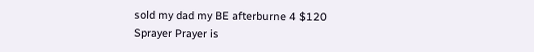sold my dad my BE afterburne 4 $120
Sprayer Prayer is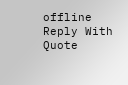offline   Reply With Quote